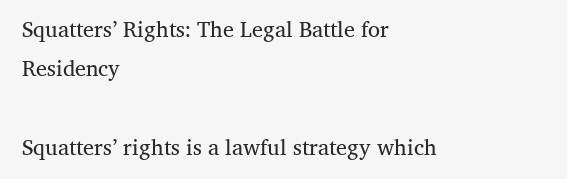Squatters’ Rights: The Legal Battle for Residency

Squatters’ rights is a lawful strategy which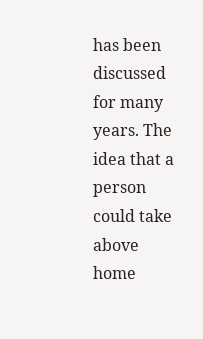has been discussed for many years. The idea that a person could take above home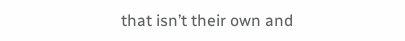that isn’t their own and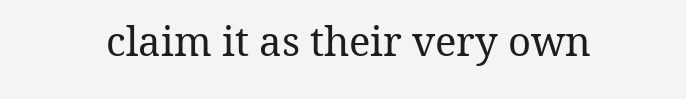claim it as their very own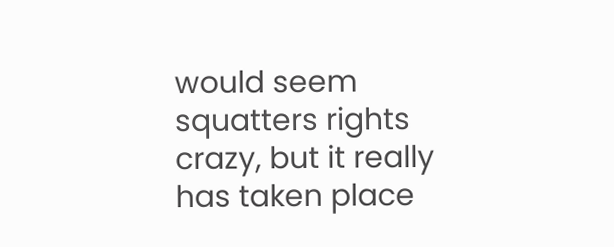would seem squatters rights crazy, but it really has taken place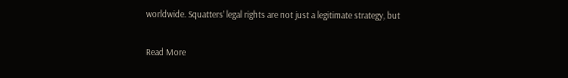worldwide. Squatters’ legal rights are not just a legitimate strategy, but

Read More